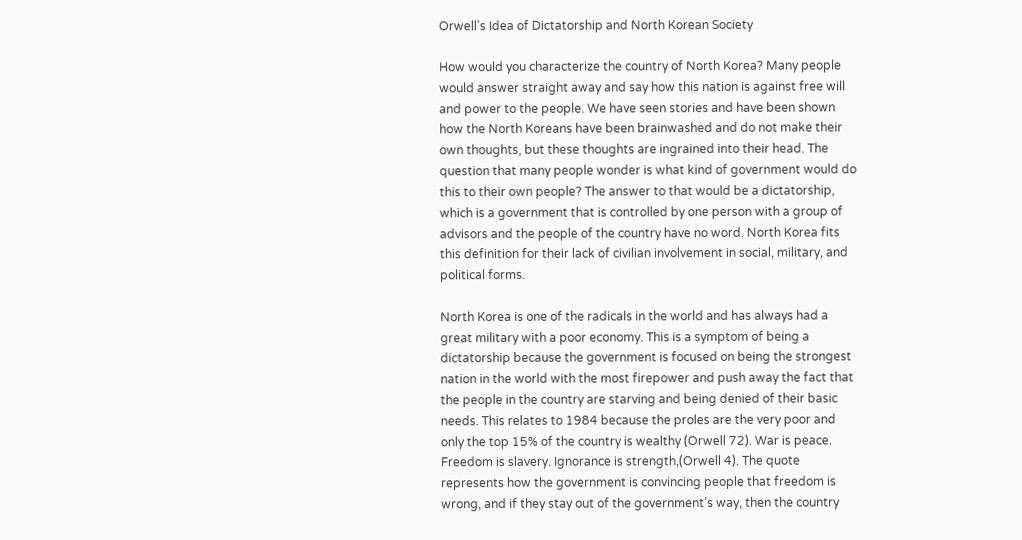Orwell’s Idea of Dictatorship and North Korean Society

How would you characterize the country of North Korea? Many people would answer straight away and say how this nation is against free will and power to the people. We have seen stories and have been shown how the North Koreans have been brainwashed and do not make their own thoughts, but these thoughts are ingrained into their head. The question that many people wonder is what kind of government would do this to their own people? The answer to that would be a dictatorship, which is a government that is controlled by one person with a group of advisors and the people of the country have no word. North Korea fits this definition for their lack of civilian involvement in social, military, and political forms.

North Korea is one of the radicals in the world and has always had a great military with a poor economy. This is a symptom of being a dictatorship because the government is focused on being the strongest nation in the world with the most firepower and push away the fact that the people in the country are starving and being denied of their basic needs. This relates to 1984 because the proles are the very poor and only the top 15% of the country is wealthy (Orwell 72). War is peace. Freedom is slavery. Ignorance is strength,(Orwell 4). The quote represents how the government is convincing people that freedom is wrong, and if they stay out of the government’s way, then the country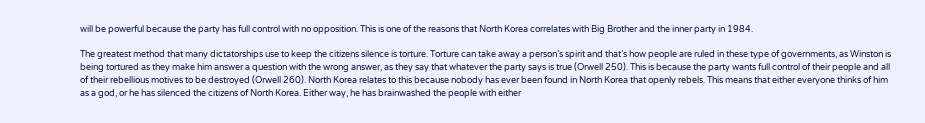will be powerful because the party has full control with no opposition. This is one of the reasons that North Korea correlates with Big Brother and the inner party in 1984.

The greatest method that many dictatorships use to keep the citizens silence is torture. Torture can take away a person’s spirit and that’s how people are ruled in these type of governments, as Winston is being tortured as they make him answer a question with the wrong answer, as they say that whatever the party says is true (Orwell 250). This is because the party wants full control of their people and all of their rebellious motives to be destroyed (Orwell 260). North Korea relates to this because nobody has ever been found in North Korea that openly rebels. This means that either everyone thinks of him as a god, or he has silenced the citizens of North Korea. Either way, he has brainwashed the people with either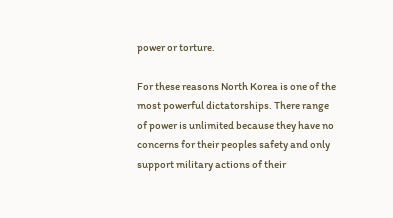power or torture.

For these reasons North Korea is one of the most powerful dictatorships. There range of power is unlimited because they have no concerns for their peoples safety and only support military actions of their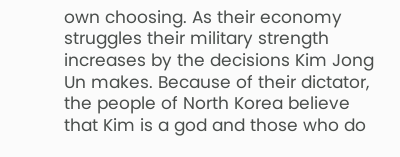own choosing. As their economy struggles their military strength increases by the decisions Kim Jong Un makes. Because of their dictator, the people of North Korea believe that Kim is a god and those who do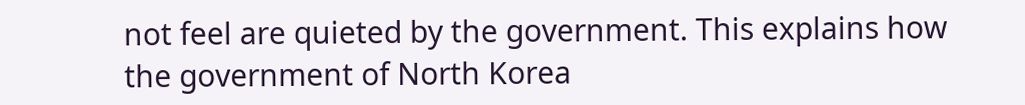not feel are quieted by the government. This explains how the government of North Korea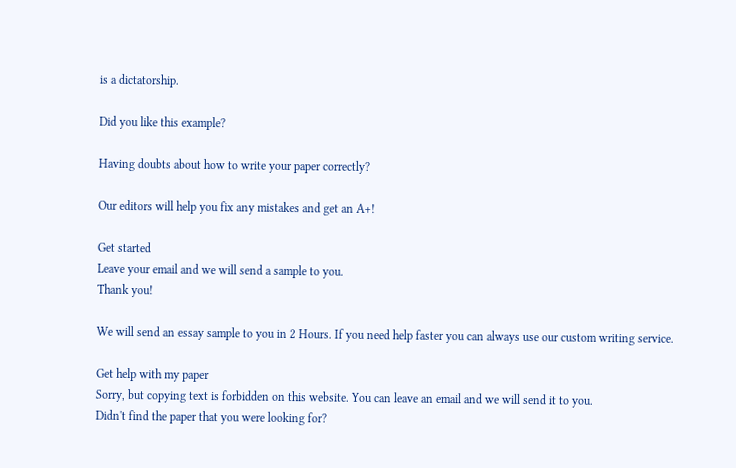is a dictatorship.

Did you like this example?

Having doubts about how to write your paper correctly?

Our editors will help you fix any mistakes and get an A+!

Get started
Leave your email and we will send a sample to you.
Thank you!

We will send an essay sample to you in 2 Hours. If you need help faster you can always use our custom writing service.

Get help with my paper
Sorry, but copying text is forbidden on this website. You can leave an email and we will send it to you.
Didn't find the paper that you were looking for?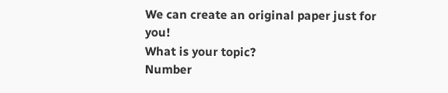We can create an original paper just for you!
What is your topic?
Number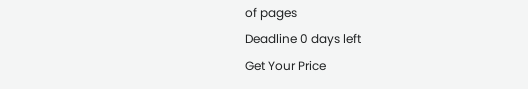of pages
Deadline 0 days left
Get Your Price